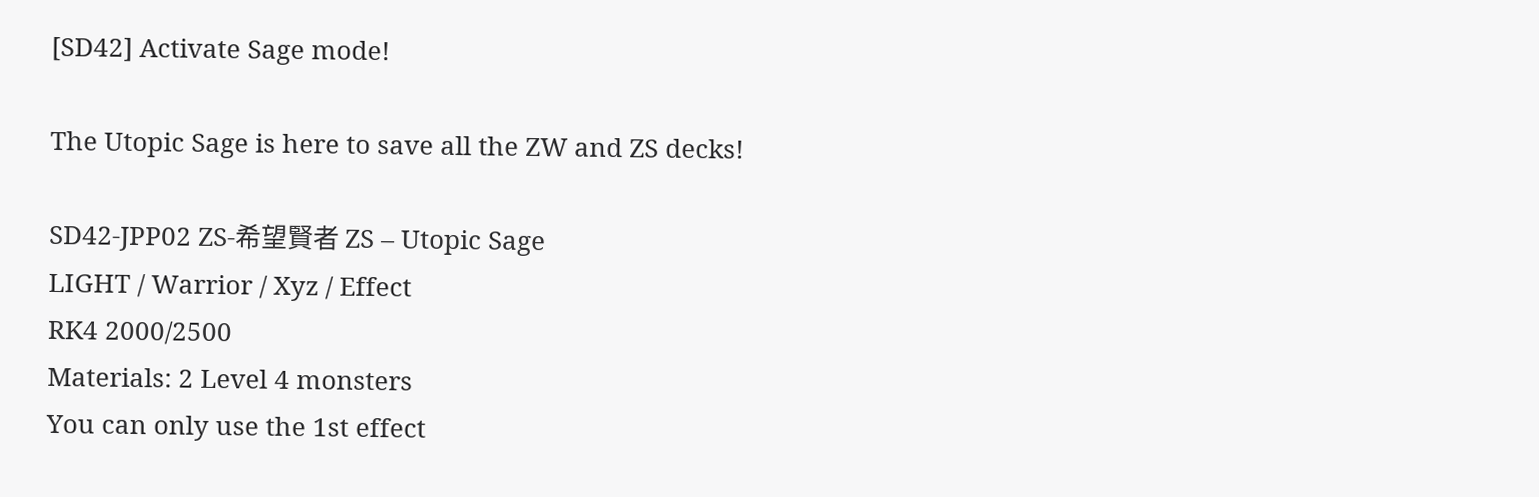[SD42] Activate Sage mode!

The Utopic Sage is here to save all the ZW and ZS decks!

SD42-JPP02 ZS-希望賢者 ZS – Utopic Sage
LIGHT / Warrior / Xyz / Effect
RK4 2000/2500
Materials: 2 Level 4 monsters
You can only use the 1st effect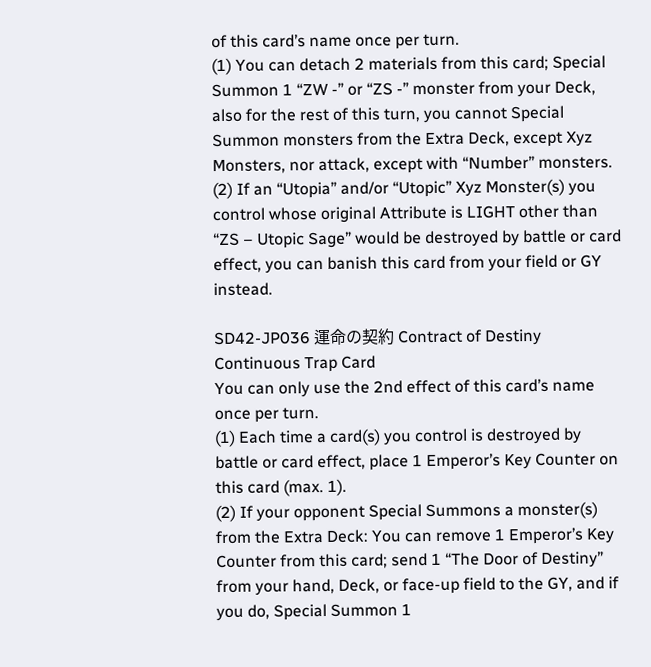of this card’s name once per turn.
(1) You can detach 2 materials from this card; Special Summon 1 “ZW -” or “ZS -” monster from your Deck, also for the rest of this turn, you cannot Special Summon monsters from the Extra Deck, except Xyz Monsters, nor attack, except with “Number” monsters.
(2) If an “Utopia” and/or “Utopic” Xyz Monster(s) you control whose original Attribute is LIGHT other than “ZS – Utopic Sage” would be destroyed by battle or card effect, you can banish this card from your field or GY instead.

SD42-JP036 運命の契約 Contract of Destiny
Continuous Trap Card
You can only use the 2nd effect of this card’s name once per turn.
(1) Each time a card(s) you control is destroyed by battle or card effect, place 1 Emperor’s Key Counter on this card (max. 1).
(2) If your opponent Special Summons a monster(s) from the Extra Deck: You can remove 1 Emperor’s Key Counter from this card; send 1 “The Door of Destiny” from your hand, Deck, or face-up field to the GY, and if you do, Special Summon 1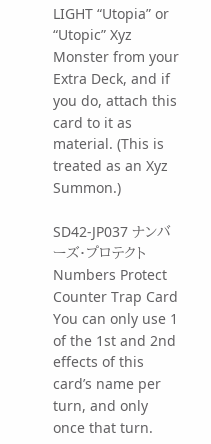LIGHT “Utopia” or “Utopic” Xyz Monster from your Extra Deck, and if you do, attach this card to it as material. (This is treated as an Xyz Summon.)

SD42-JP037 ナンバーズ・プロテクト Numbers Protect
Counter Trap Card
You can only use 1 of the 1st and 2nd effects of this card’s name per turn, and only once that turn.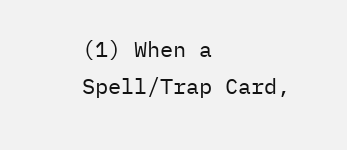(1) When a Spell/Trap Card,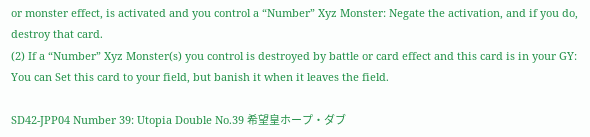or monster effect, is activated and you control a “Number” Xyz Monster: Negate the activation, and if you do, destroy that card.
(2) If a “Number” Xyz Monster(s) you control is destroyed by battle or card effect and this card is in your GY: You can Set this card to your field, but banish it when it leaves the field.

SD42-JPP04 Number 39: Utopia Double No.39 希望皇ホープ・ダブ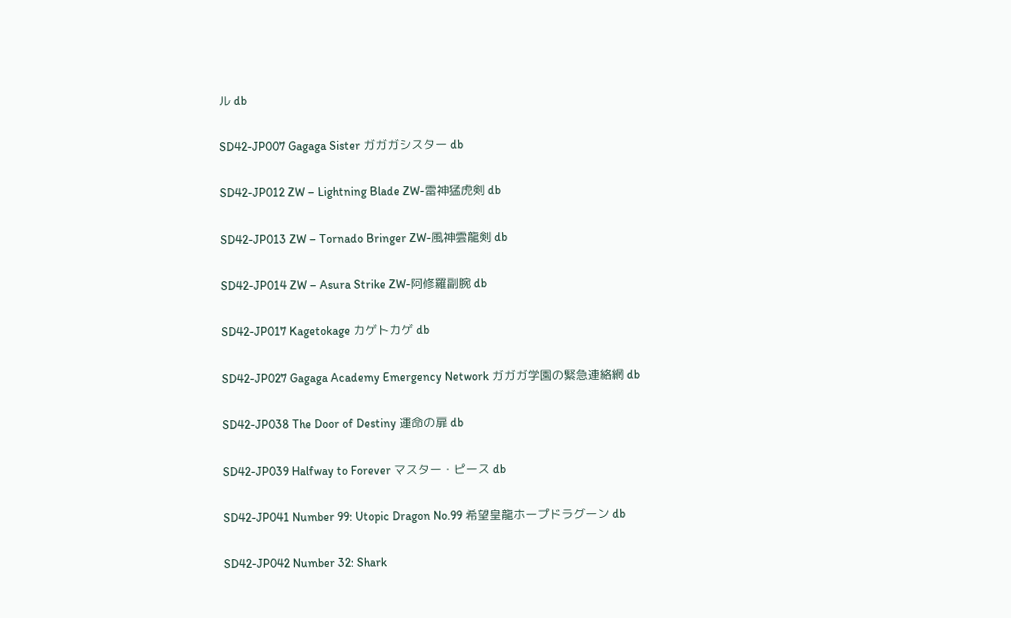ル db

SD42-JP007 Gagaga Sister ガガガシスター db

SD42-JP012 ZW – Lightning Blade ZW-雷神猛虎剣 db

SD42-JP013 ZW – Tornado Bringer ZW-風神雲龍剣 db

SD42-JP014 ZW – Asura Strike ZW-阿修羅副腕 db

SD42-JP017 Kagetokage カゲトカゲ db

SD42-JP027 Gagaga Academy Emergency Network ガガガ学園の緊急連絡網 db

SD42-JP038 The Door of Destiny 運命の扉 db

SD42-JP039 Halfway to Forever マスター・ピース db

SD42-JP041 Number 99: Utopic Dragon No.99 希望皇龍ホープドラグーン db

SD42-JP042 Number 32: Shark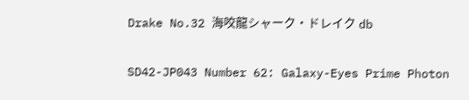Drake No.32 海咬龍シャーク・ドレイク db

SD42-JP043 Number 62: Galaxy-Eyes Prime Photon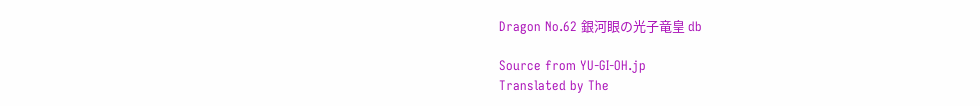Dragon No.62 銀河眼の光子竜皇 db

Source from YU-GI-OH.jp
Translated by The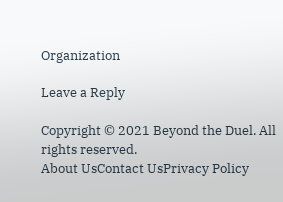Organization

Leave a Reply

Copyright © 2021 Beyond the Duel. All rights reserved.
About UsContact UsPrivacy Policy